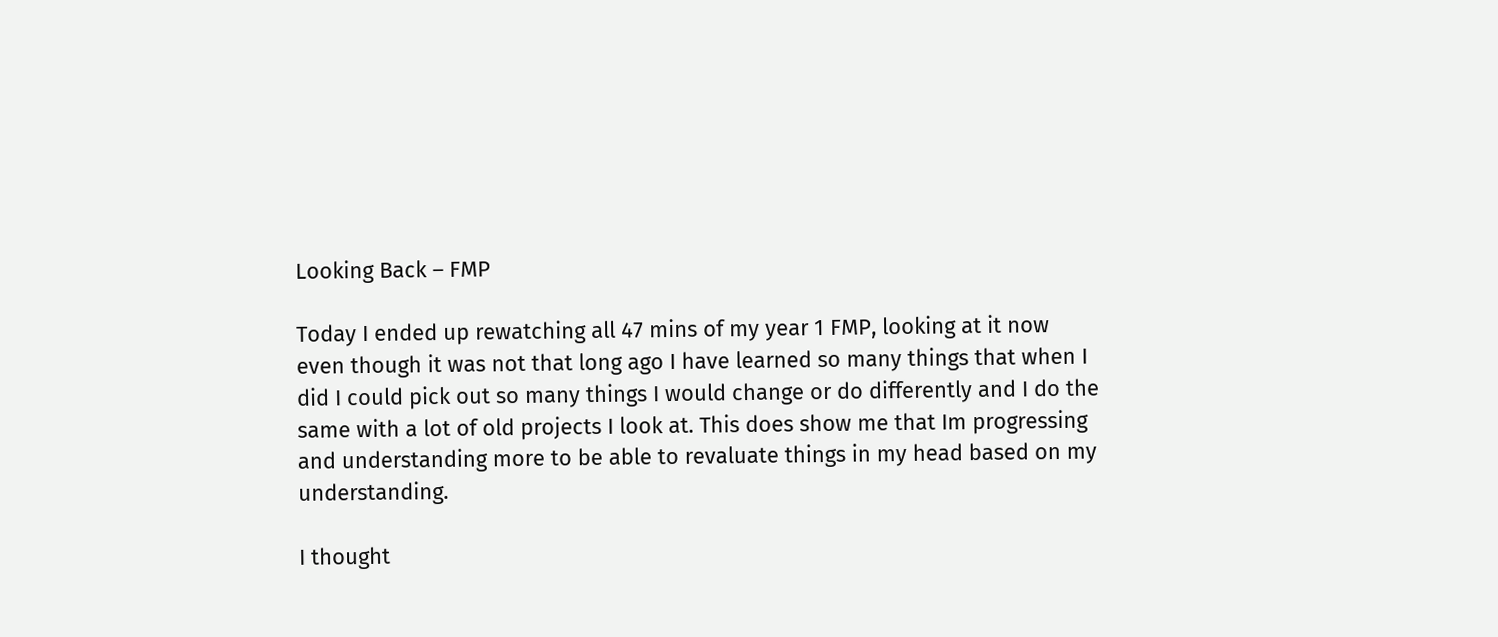Looking Back – FMP

Today I ended up rewatching all 47 mins of my year 1 FMP, looking at it now even though it was not that long ago I have learned so many things that when I did I could pick out so many things I would change or do differently and I do the same with a lot of old projects I look at. This does show me that Im progressing and understanding more to be able to revaluate things in my head based on my understanding.

I thought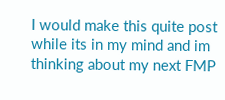I would make this quite post while its in my mind and im thinking about my next FMP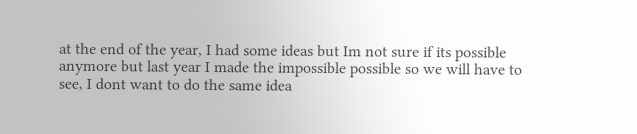at the end of the year, I had some ideas but Im not sure if its possible anymore but last year I made the impossible possible so we will have to see, I dont want to do the same idea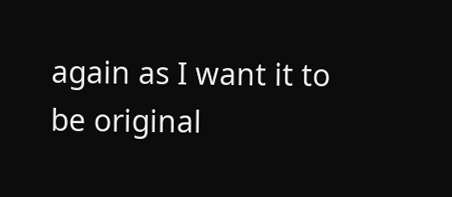again as I want it to be original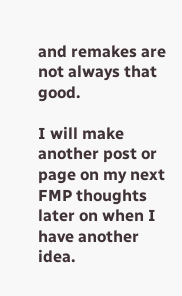and remakes are not always that good.

I will make another post or page on my next FMP thoughts later on when I have another idea.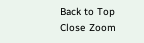Back to Top
Close Zoom